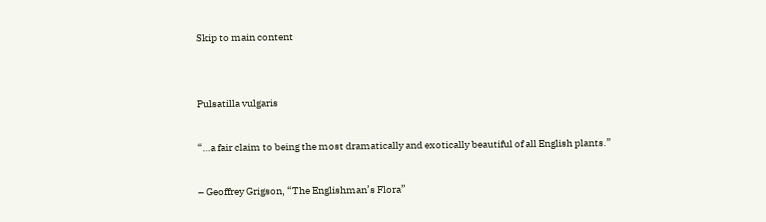Skip to main content


Pulsatilla vulgaris

“…a fair claim to being the most dramatically and exotically beautiful of all English plants.”

– Geoffrey Grigson, “The Englishman’s Flora”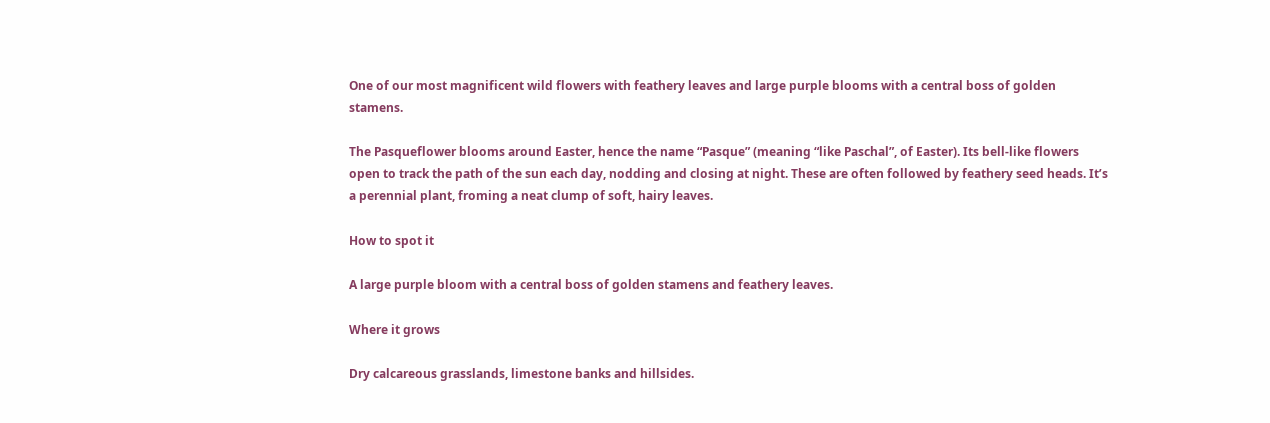One of our most magnificent wild flowers with feathery leaves and large purple blooms with a central boss of golden stamens.

The Pasqueflower blooms around Easter, hence the name “Pasque” (meaning “like Paschal”, of Easter). Its bell-like flowers open to track the path of the sun each day, nodding and closing at night. These are often followed by feathery seed heads. It’s a perennial plant, froming a neat clump of soft, hairy leaves.

How to spot it

A large purple bloom with a central boss of golden stamens and feathery leaves.

Where it grows

Dry calcareous grasslands, limestone banks and hillsides.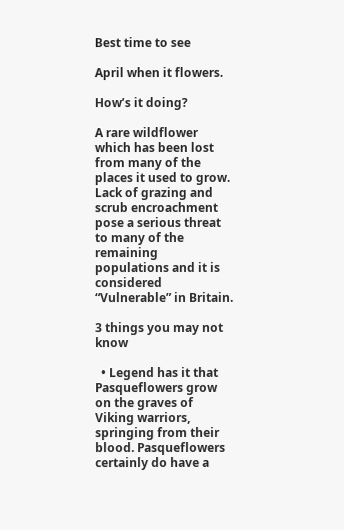Best time to see

April when it flowers.

How’s it doing?

A rare wildflower which has been lost from many of the places it used to grow. Lack of grazing and scrub encroachment pose a serious threat to many of the remaining populations and it is considered “Vulnerable” in Britain.

3 things you may not know

  • Legend has it that Pasqueflowers grow on the graves of Viking warriors, springing from their blood. Pasqueflowers certainly do have a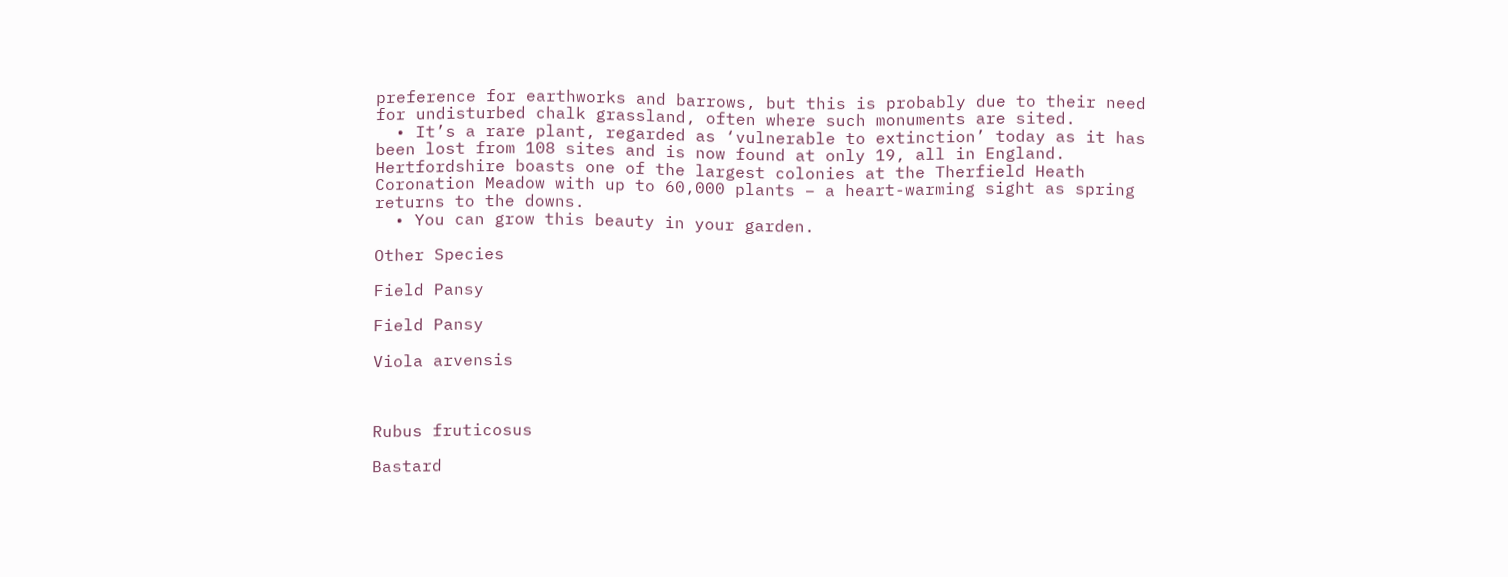preference for earthworks and barrows, but this is probably due to their need for undisturbed chalk grassland, often where such monuments are sited.
  • It’s a rare plant, regarded as ‘vulnerable to extinction’ today as it has been lost from 108 sites and is now found at only 19, all in England. Hertfordshire boasts one of the largest colonies at the Therfield Heath Coronation Meadow with up to 60,000 plants – a heart-warming sight as spring returns to the downs.
  • You can grow this beauty in your garden.

Other Species

Field Pansy

Field Pansy

Viola arvensis



Rubus fruticosus

Bastard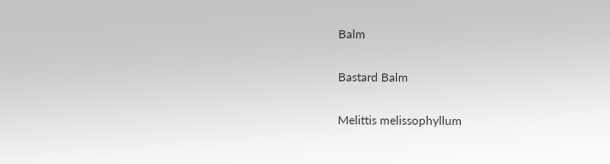Balm

Bastard Balm

Melittis melissophyllum